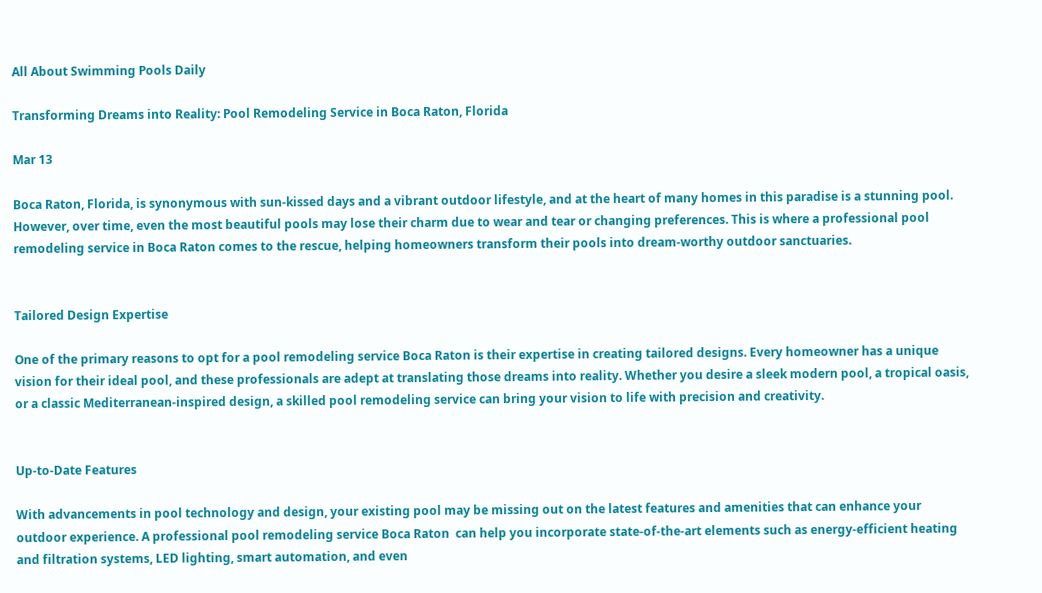All About Swimming Pools Daily

Transforming Dreams into Reality: Pool Remodeling Service in Boca Raton, Florida

Mar 13

Boca Raton, Florida, is synonymous with sun-kissed days and a vibrant outdoor lifestyle, and at the heart of many homes in this paradise is a stunning pool. However, over time, even the most beautiful pools may lose their charm due to wear and tear or changing preferences. This is where a professional pool remodeling service in Boca Raton comes to the rescue, helping homeowners transform their pools into dream-worthy outdoor sanctuaries.


Tailored Design Expertise

One of the primary reasons to opt for a pool remodeling service Boca Raton is their expertise in creating tailored designs. Every homeowner has a unique vision for their ideal pool, and these professionals are adept at translating those dreams into reality. Whether you desire a sleek modern pool, a tropical oasis, or a classic Mediterranean-inspired design, a skilled pool remodeling service can bring your vision to life with precision and creativity.


Up-to-Date Features

With advancements in pool technology and design, your existing pool may be missing out on the latest features and amenities that can enhance your outdoor experience. A professional pool remodeling service Boca Raton  can help you incorporate state-of-the-art elements such as energy-efficient heating and filtration systems, LED lighting, smart automation, and even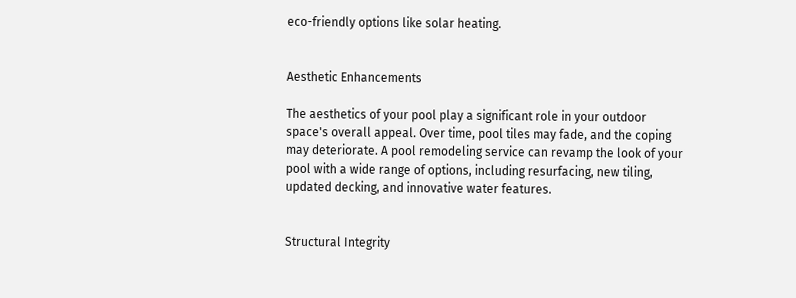eco-friendly options like solar heating.


Aesthetic Enhancements

The aesthetics of your pool play a significant role in your outdoor space's overall appeal. Over time, pool tiles may fade, and the coping may deteriorate. A pool remodeling service can revamp the look of your pool with a wide range of options, including resurfacing, new tiling, updated decking, and innovative water features.


Structural Integrity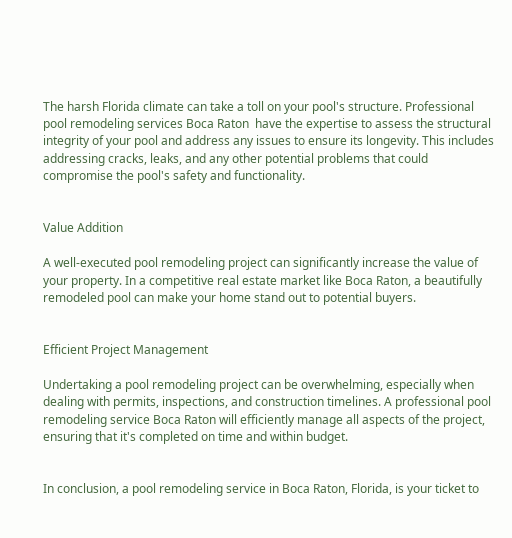The harsh Florida climate can take a toll on your pool's structure. Professional pool remodeling services Boca Raton  have the expertise to assess the structural integrity of your pool and address any issues to ensure its longevity. This includes addressing cracks, leaks, and any other potential problems that could compromise the pool's safety and functionality.


Value Addition

A well-executed pool remodeling project can significantly increase the value of your property. In a competitive real estate market like Boca Raton, a beautifully remodeled pool can make your home stand out to potential buyers.


Efficient Project Management

Undertaking a pool remodeling project can be overwhelming, especially when dealing with permits, inspections, and construction timelines. A professional pool remodeling service Boca Raton will efficiently manage all aspects of the project, ensuring that it's completed on time and within budget.


In conclusion, a pool remodeling service in Boca Raton, Florida, is your ticket to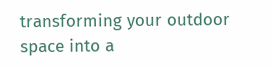transforming your outdoor space into a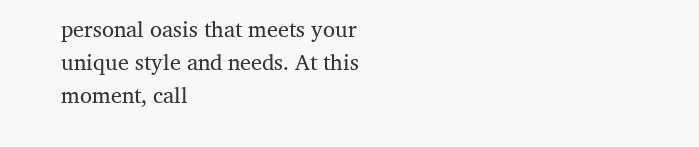personal oasis that meets your unique style and needs. At this moment, call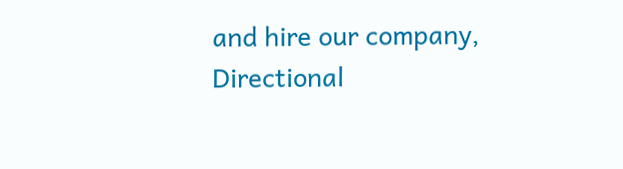and hire our company, Directional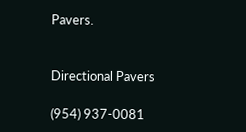Pavers.


Directional Pavers

(954) 937-0081